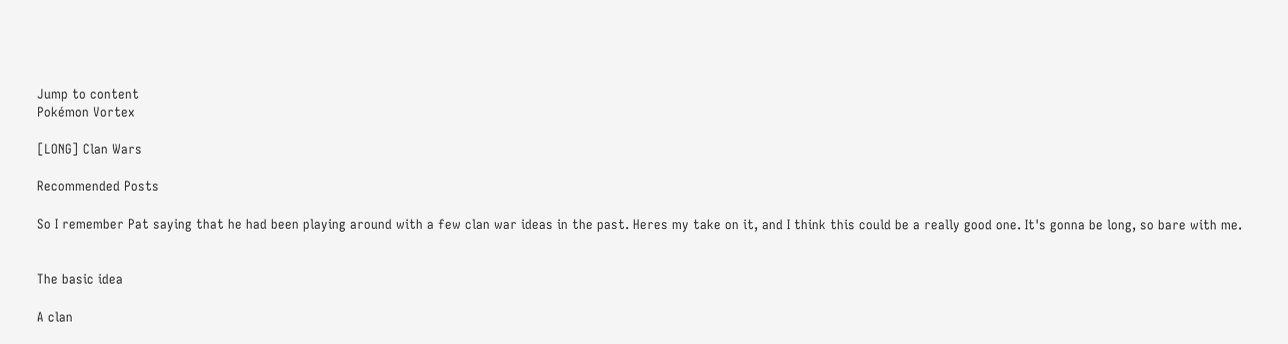Jump to content
Pokémon Vortex

[LONG] Clan Wars

Recommended Posts

So I remember Pat saying that he had been playing around with a few clan war ideas in the past. Heres my take on it, and I think this could be a really good one. It's gonna be long, so bare with me.


The basic idea

A clan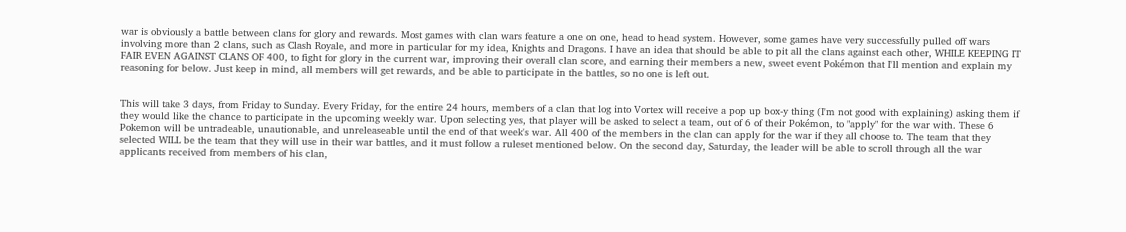war is obviously a battle between clans for glory and rewards. Most games with clan wars feature a one on one, head to head system. However, some games have very successfully pulled off wars involving more than 2 clans, such as Clash Royale, and more in particular for my idea, Knights and Dragons. I have an idea that should be able to pit all the clans against each other, WHILE KEEPING IT FAIR EVEN AGAINST CLANS OF 400, to fight for glory in the current war, improving their overall clan score, and earning their members a new, sweet event Pokémon that I'll mention and explain my reasoning for below. Just keep in mind, all members will get rewards, and be able to participate in the battles, so no one is left out.


This will take 3 days, from Friday to Sunday. Every Friday, for the entire 24 hours, members of a clan that log into Vortex will receive a pop up box-y thing (I'm not good with explaining) asking them if they would like the chance to participate in the upcoming weekly war. Upon selecting yes, that player will be asked to select a team, out of 6 of their Pokémon, to "apply" for the war with. These 6 Pokemon will be untradeable, unautionable, and unreleaseable until the end of that week's war. All 400 of the members in the clan can apply for the war if they all choose to. The team that they selected WILL be the team that they will use in their war battles, and it must follow a ruleset mentioned below. On the second day, Saturday, the leader will be able to scroll through all the war applicants received from members of his clan,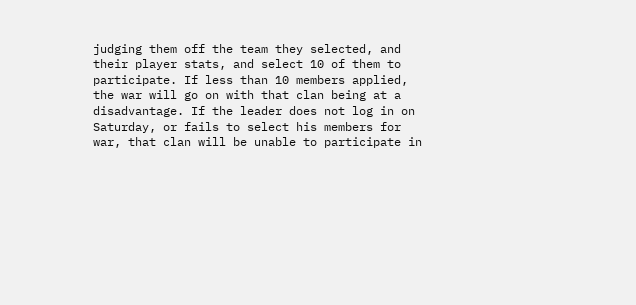judging them off the team they selected, and their player stats, and select 10 of them to participate. If less than 10 members applied, the war will go on with that clan being at a disadvantage. If the leader does not log in on Saturday, or fails to select his members for war, that clan will be unable to participate in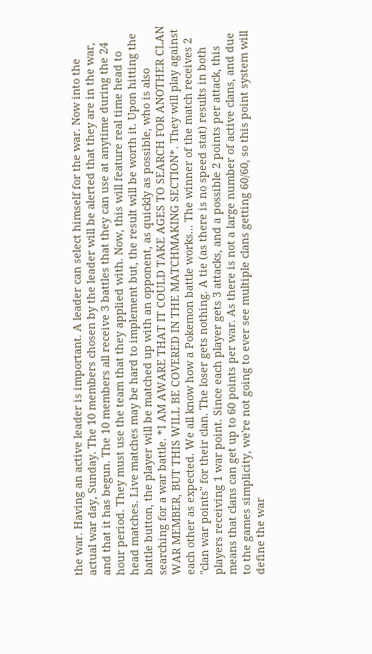the war. Having an active leader is important. A leader can select himself for the war. Now into the actual war day, Sunday. The 10 members chosen by the leader will be alerted that they are in the war, and that it has begun. The 10 members all receive 3 battles that they can use at anytime during the 24 hour period. They must use the team that they applied with. Now, this will feature real time head to head matches. Live matches may be hard to implement but, the result will be worth it. Upon hitting the battle button, the player will be matched up with an opponent, as quickly as possible, who is also searching for a war battle. *I AM AWARE THAT IT COULD TAKE AGES TO SEARCH FOR ANOTHER CLAN WAR MEMBER, BUT THIS WILL BE COVERED IN THE MATCHMAKING SECTION*. They will play against each other as expected. We all know how a Pokemon battle works... The winner of the match receives 2 "clan war points" for their clan. The loser gets nothing. A tie (as there is no speed stat) results in both players receiving 1 war point. Since each player gets 3 attacks, and a possible 2 points per attack, this means that clans can get up to 60 points per war. As there is not a large number of active clans, and due to the games simplicity, we're not going to ever see multiple clans getting 60/60, so this point system will define the war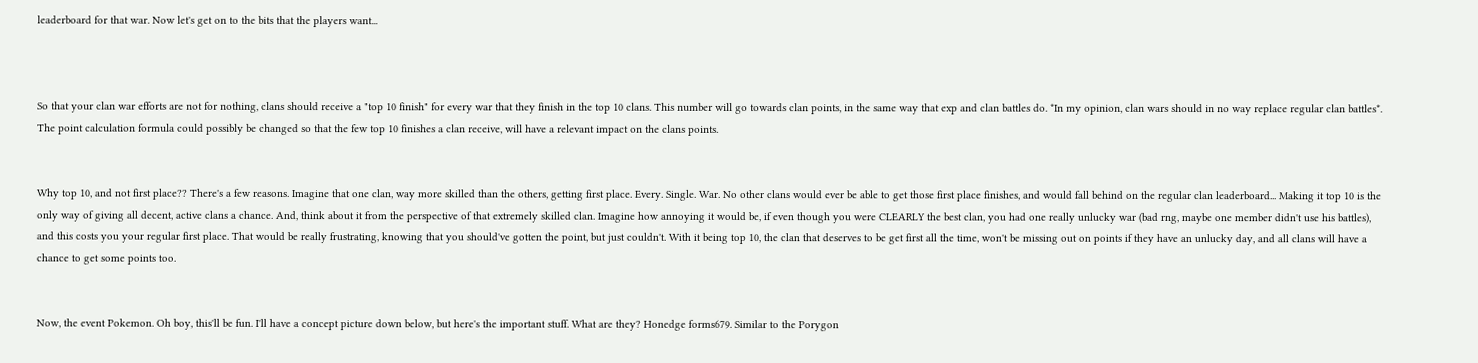leaderboard for that war. Now let's get on to the bits that the players want...



So that your clan war efforts are not for nothing, clans should receive a "top 10 finish" for every war that they finish in the top 10 clans. This number will go towards clan points, in the same way that exp and clan battles do. *In my opinion, clan wars should in no way replace regular clan battles*. The point calculation formula could possibly be changed so that the few top 10 finishes a clan receive, will have a relevant impact on the clans points.


Why top 10, and not first place?? There's a few reasons. Imagine that one clan, way more skilled than the others, getting first place. Every. Single. War. No other clans would ever be able to get those first place finishes, and would fall behind on the regular clan leaderboard... Making it top 10 is the only way of giving all decent, active clans a chance. And, think about it from the perspective of that extremely skilled clan. Imagine how annoying it would be, if even though you were CLEARLY the best clan, you had one really unlucky war (bad rng, maybe one member didn't use his battles), and this costs you your regular first place. That would be really frustrating, knowing that you should've gotten the point, but just couldn't. With it being top 10, the clan that deserves to be get first all the time, won't be missing out on points if they have an unlucky day, and all clans will have a chance to get some points too.


Now, the event Pokemon. Oh boy, this'll be fun. I'll have a concept picture down below, but here's the important stuff. What are they? Honedge forms679. Similar to the Porygon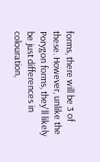forms, there will be 3 of these. However, unlike the Porygon forms, they'll likely be just differences in colouration,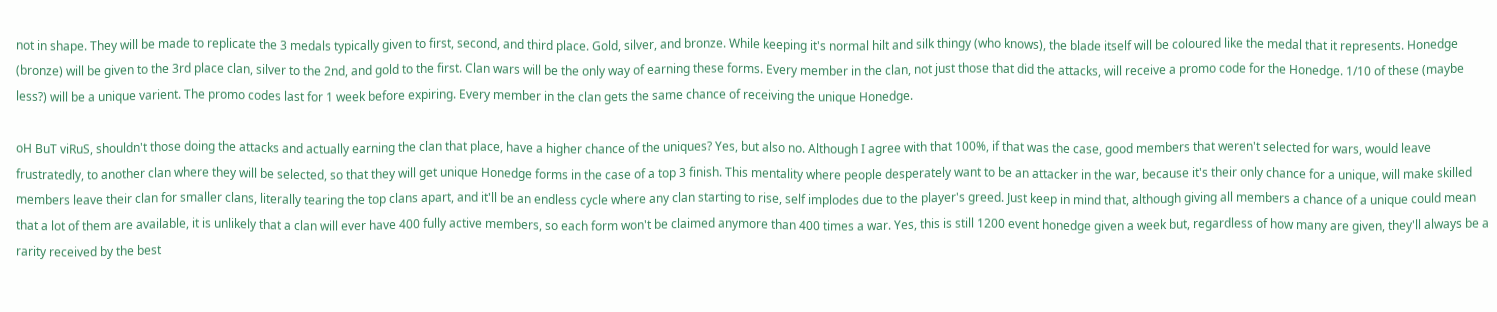not in shape. They will be made to replicate the 3 medals typically given to first, second, and third place. Gold, silver, and bronze. While keeping it's normal hilt and silk thingy (who knows), the blade itself will be coloured like the medal that it represents. Honedge (bronze) will be given to the 3rd place clan, silver to the 2nd, and gold to the first. Clan wars will be the only way of earning these forms. Every member in the clan, not just those that did the attacks, will receive a promo code for the Honedge. 1/10 of these (maybe less?) will be a unique varient. The promo codes last for 1 week before expiring. Every member in the clan gets the same chance of receiving the unique Honedge.

oH BuT viRuS, shouldn't those doing the attacks and actually earning the clan that place, have a higher chance of the uniques? Yes, but also no. Although I agree with that 100%, if that was the case, good members that weren't selected for wars, would leave frustratedly, to another clan where they will be selected, so that they will get unique Honedge forms in the case of a top 3 finish. This mentality where people desperately want to be an attacker in the war, because it's their only chance for a unique, will make skilled members leave their clan for smaller clans, literally tearing the top clans apart, and it'll be an endless cycle where any clan starting to rise, self implodes due to the player's greed. Just keep in mind that, although giving all members a chance of a unique could mean that a lot of them are available, it is unlikely that a clan will ever have 400 fully active members, so each form won't be claimed anymore than 400 times a war. Yes, this is still 1200 event honedge given a week but, regardless of how many are given, they'll always be a rarity received by the best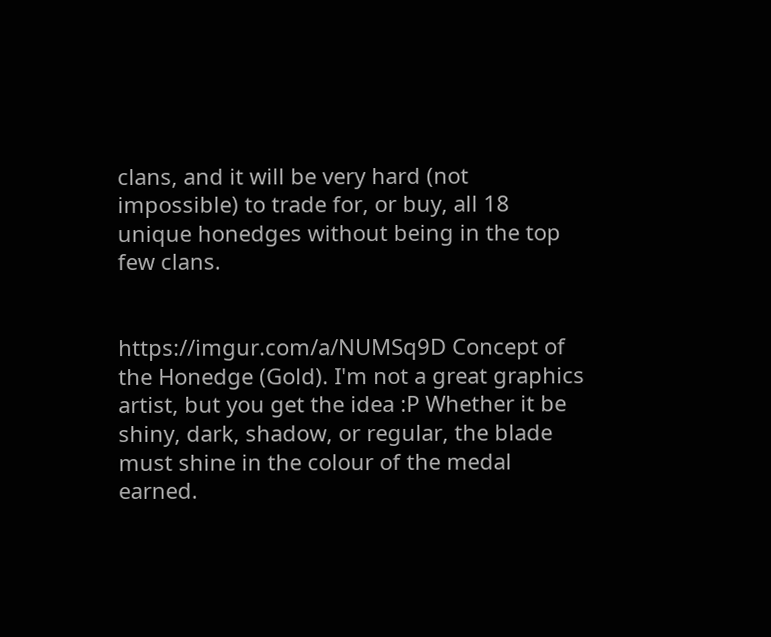clans, and it will be very hard (not impossible) to trade for, or buy, all 18 unique honedges without being in the top few clans.


https://imgur.com/a/NUMSq9D Concept of the Honedge (Gold). I'm not a great graphics artist, but you get the idea :P Whether it be shiny, dark, shadow, or regular, the blade must shine in the colour of the medal earned.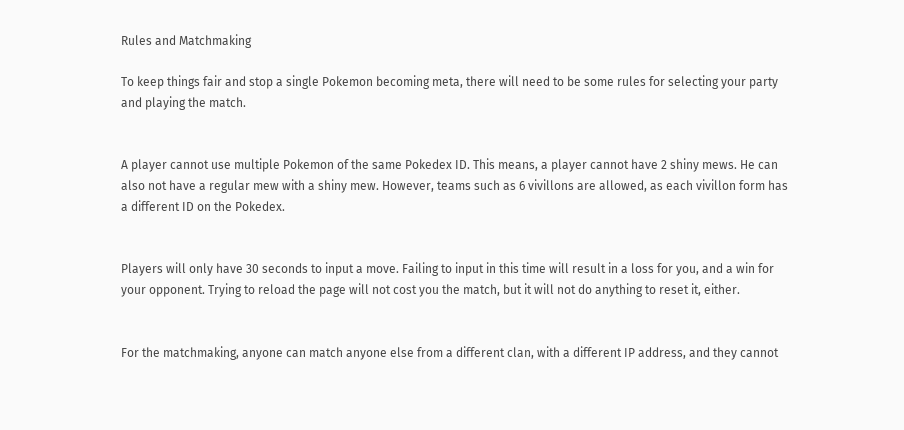Rules and Matchmaking

To keep things fair and stop a single Pokemon becoming meta, there will need to be some rules for selecting your party and playing the match.


A player cannot use multiple Pokemon of the same Pokedex ID. This means, a player cannot have 2 shiny mews. He can also not have a regular mew with a shiny mew. However, teams such as 6 vivillons are allowed, as each vivillon form has a different ID on the Pokedex.


Players will only have 30 seconds to input a move. Failing to input in this time will result in a loss for you, and a win for your opponent. Trying to reload the page will not cost you the match, but it will not do anything to reset it, either.


For the matchmaking, anyone can match anyone else from a different clan, with a different IP address, and they cannot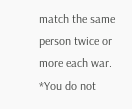match the same person twice or more each war. *You do not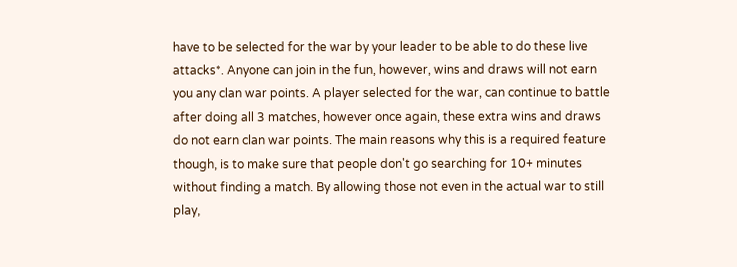have to be selected for the war by your leader to be able to do these live attacks*. Anyone can join in the fun, however, wins and draws will not earn you any clan war points. A player selected for the war, can continue to battle after doing all 3 matches, however once again, these extra wins and draws do not earn clan war points. The main reasons why this is a required feature though, is to make sure that people don't go searching for 10+ minutes without finding a match. By allowing those not even in the actual war to still play,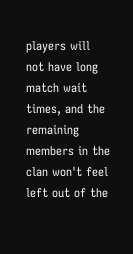players will not have long match wait times, and the remaining members in the clan won't feel left out of the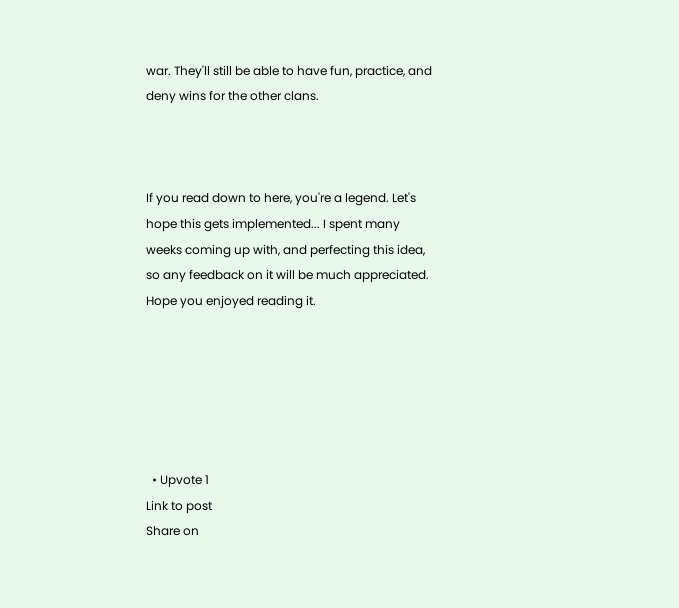war. They'll still be able to have fun, practice, and deny wins for the other clans.



If you read down to here, you're a legend. Let's hope this gets implemented... I spent many weeks coming up with, and perfecting this idea, so any feedback on it will be much appreciated. Hope you enjoyed reading it.






  • Upvote 1
Link to post
Share on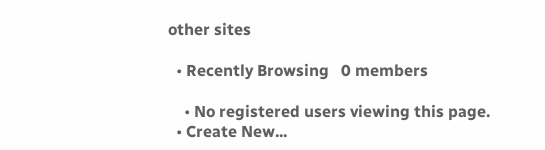other sites

  • Recently Browsing   0 members

    • No registered users viewing this page.
  • Create New...